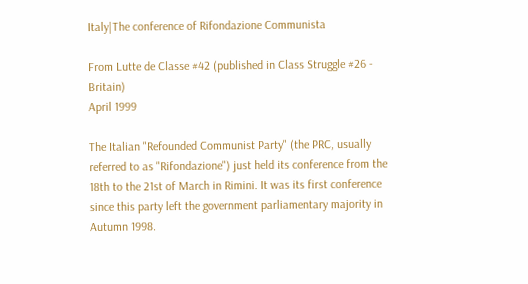Italy|The conference of Rifondazione Communista

From Lutte de Classe #42 (published in Class Struggle #26 - Britain)
April 1999

The Italian "Refounded Communist Party" (the PRC, usually referred to as "Rifondazione") just held its conference from the 18th to the 21st of March in Rimini. It was its first conference since this party left the government parliamentary majority in Autumn 1998.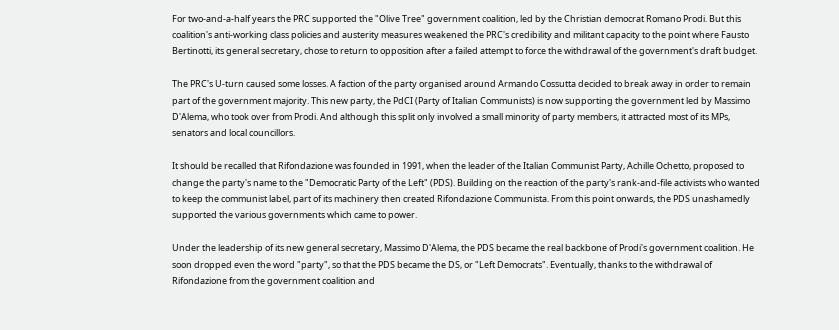For two-and-a-half years the PRC supported the "Olive Tree" government coalition, led by the Christian democrat Romano Prodi. But this coalition's anti-working class policies and austerity measures weakened the PRC's credibility and militant capacity to the point where Fausto Bertinotti, its general secretary, chose to return to opposition after a failed attempt to force the withdrawal of the government's draft budget.

The PRC's U-turn caused some losses. A faction of the party organised around Armando Cossutta decided to break away in order to remain part of the government majority. This new party, the PdCI (Party of Italian Communists) is now supporting the government led by Massimo D'Alema, who took over from Prodi. And although this split only involved a small minority of party members, it attracted most of its MPs, senators and local councillors.

It should be recalled that Rifondazione was founded in 1991, when the leader of the Italian Communist Party, Achille Ochetto, proposed to change the party's name to the "Democratic Party of the Left" (PDS). Building on the reaction of the party's rank-and-file activists who wanted to keep the communist label, part of its machinery then created Rifondazione Communista. From this point onwards, the PDS unashamedly supported the various governments which came to power.

Under the leadership of its new general secretary, Massimo D'Alema, the PDS became the real backbone of Prodi's government coalition. He soon dropped even the word "party", so that the PDS became the DS, or "Left Democrats". Eventually, thanks to the withdrawal of Rifondazione from the government coalition and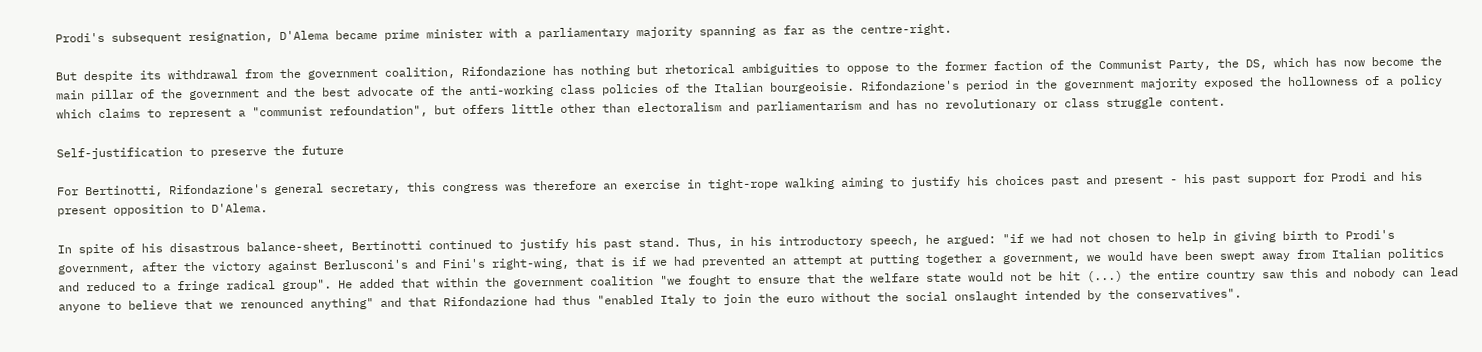Prodi's subsequent resignation, D'Alema became prime minister with a parliamentary majority spanning as far as the centre-right.

But despite its withdrawal from the government coalition, Rifondazione has nothing but rhetorical ambiguities to oppose to the former faction of the Communist Party, the DS, which has now become the main pillar of the government and the best advocate of the anti-working class policies of the Italian bourgeoisie. Rifondazione's period in the government majority exposed the hollowness of a policy which claims to represent a "communist refoundation", but offers little other than electoralism and parliamentarism and has no revolutionary or class struggle content.

Self-justification to preserve the future

For Bertinotti, Rifondazione's general secretary, this congress was therefore an exercise in tight-rope walking aiming to justify his choices past and present - his past support for Prodi and his present opposition to D'Alema.

In spite of his disastrous balance-sheet, Bertinotti continued to justify his past stand. Thus, in his introductory speech, he argued: "if we had not chosen to help in giving birth to Prodi's government, after the victory against Berlusconi's and Fini's right-wing, that is if we had prevented an attempt at putting together a government, we would have been swept away from Italian politics and reduced to a fringe radical group". He added that within the government coalition "we fought to ensure that the welfare state would not be hit (...) the entire country saw this and nobody can lead anyone to believe that we renounced anything" and that Rifondazione had thus "enabled Italy to join the euro without the social onslaught intended by the conservatives".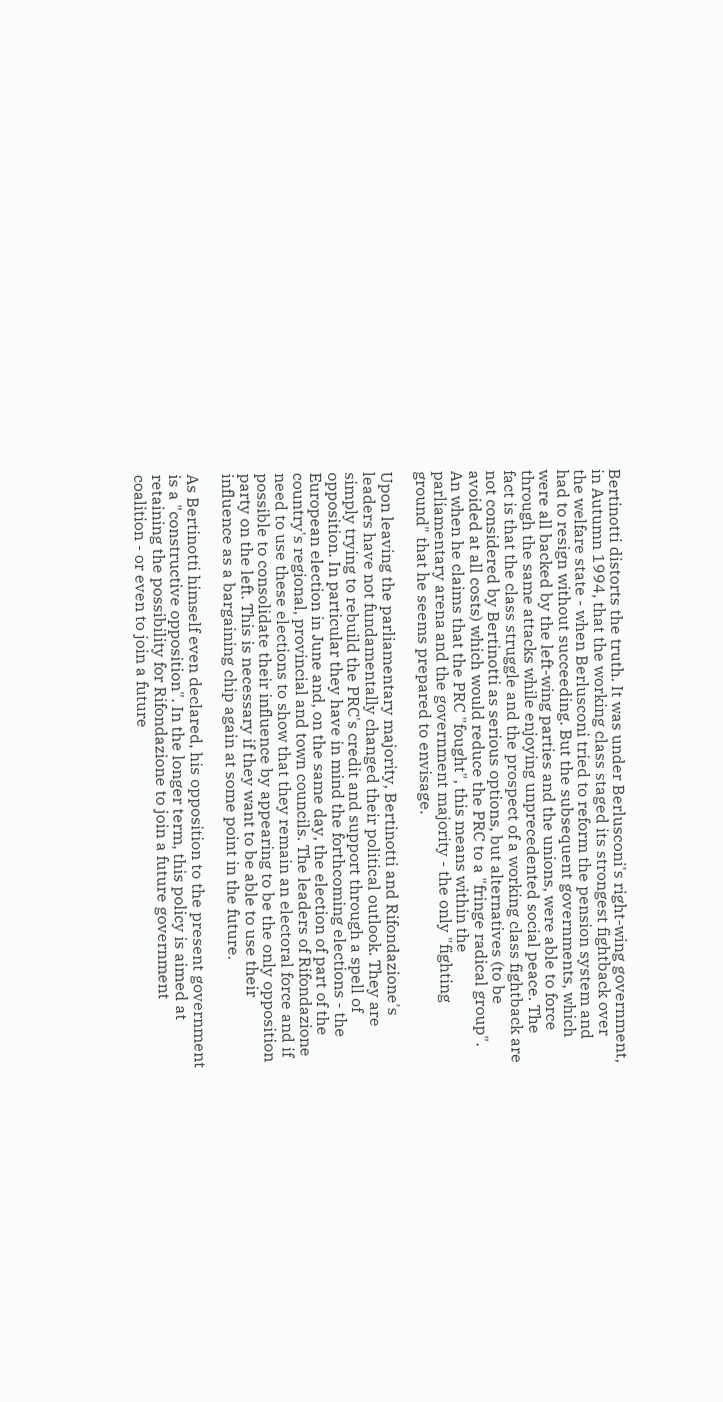Bertinotti distorts the truth. It was under Berlusconi's right-wing government, in Autumn 1994, that the working class staged its strongest fightback over the welfare state - when Berlusconi tried to reform the pension system and had to resign without succeeding. But the subsequent governments, which were all backed by the left-wing parties and the unions, were able to force through the same attacks while enjoying unprecedented social peace. The fact is that the class struggle and the prospect of a working class fightback are not considered by Bertinotti as serious options, but alternatives (to be avoided at all costs) which would reduce the PRC to a "fringe radical group". An when he claims that the PRC "fought", this means within the parliamentary arena and the government majority - the only "fighting ground" that he seems prepared to envisage.

Upon leaving the parliamentary majority, Bertinotti and Rifondazione's leaders have not fundamentally changed their political outlook. They are simply trying to rebuild the PRC's credit and support through a spell of opposition. In particular they have in mind the forthcoming elections - the European election in June and, on the same day, the election of part of the country's regional, provincial and town councils. The leaders of Rifondazione need to use these elections to show that they remain an electoral force and if possible to consolidate their influence by appearing to be the only opposition party on the left. This is necessary if they want to be able to use their influence as a bargaining chip again at some point in the future.

As Bertinotti himself even declared, his opposition to the present government is a "constructive opposition". In the longer term, this policy is aimed at retaining the possibility for Rifondazione to join a future government coalition - or even to join a future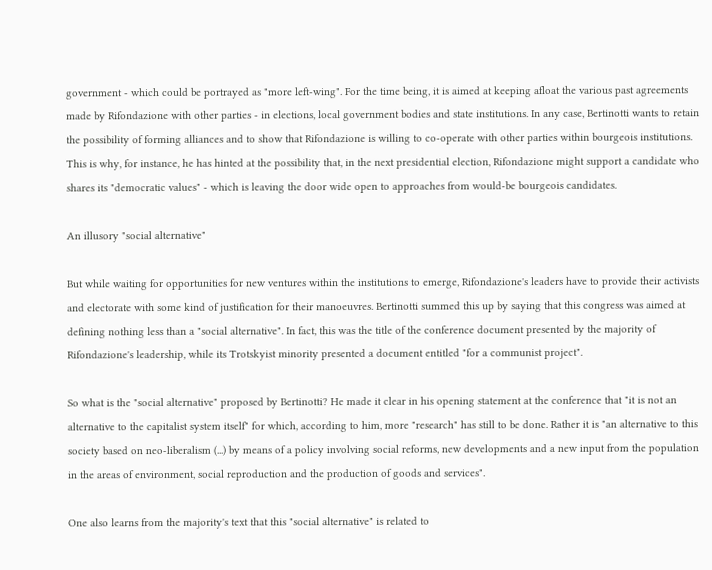government - which could be portrayed as "more left-wing". For the time being, it is aimed at keeping afloat the various past agreements made by Rifondazione with other parties - in elections, local government bodies and state institutions. In any case, Bertinotti wants to retain the possibility of forming alliances and to show that Rifondazione is willing to co-operate with other parties within bourgeois institutions. This is why, for instance, he has hinted at the possibility that, in the next presidential election, Rifondazione might support a candidate who shares its "democratic values" - which is leaving the door wide open to approaches from would-be bourgeois candidates.

An illusory "social alternative"

But while waiting for opportunities for new ventures within the institutions to emerge, Rifondazione's leaders have to provide their activists and electorate with some kind of justification for their manoeuvres. Bertinotti summed this up by saying that this congress was aimed at defining nothing less than a "social alternative". In fact, this was the title of the conference document presented by the majority of Rifondazione's leadership, while its Trotskyist minority presented a document entitled "for a communist project".

So what is the "social alternative" proposed by Bertinotti? He made it clear in his opening statement at the conference that "it is not an alternative to the capitalist system itself" for which, according to him, more "research" has still to be done. Rather it is "an alternative to this society based on neo-liberalism (...) by means of a policy involving social reforms, new developments and a new input from the population in the areas of environment, social reproduction and the production of goods and services".

One also learns from the majority's text that this "social alternative" is related to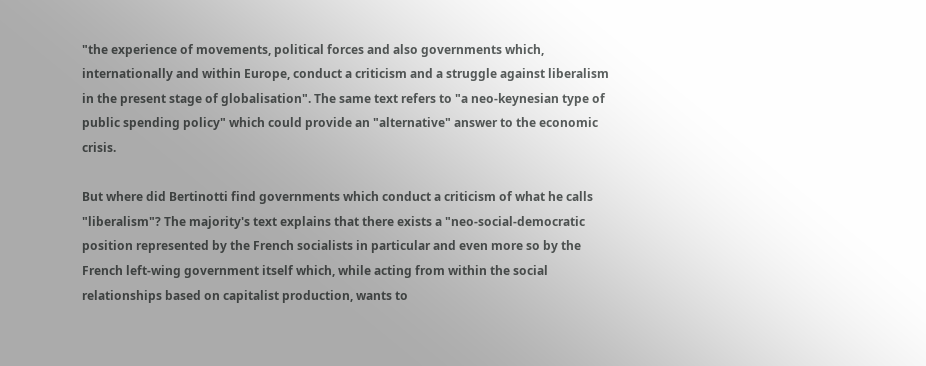"the experience of movements, political forces and also governments which, internationally and within Europe, conduct a criticism and a struggle against liberalism in the present stage of globalisation". The same text refers to "a neo-keynesian type of public spending policy" which could provide an "alternative" answer to the economic crisis.

But where did Bertinotti find governments which conduct a criticism of what he calls "liberalism"? The majority's text explains that there exists a "neo-social-democratic position represented by the French socialists in particular and even more so by the French left-wing government itself which, while acting from within the social relationships based on capitalist production, wants to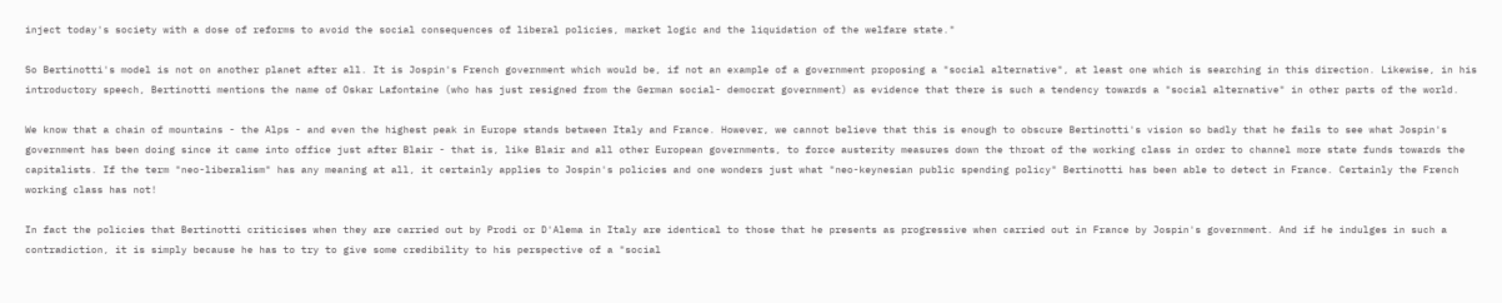inject today's society with a dose of reforms to avoid the social consequences of liberal policies, market logic and the liquidation of the welfare state."

So Bertinotti's model is not on another planet after all. It is Jospin's French government which would be, if not an example of a government proposing a "social alternative", at least one which is searching in this direction. Likewise, in his introductory speech, Bertinotti mentions the name of Oskar Lafontaine (who has just resigned from the German social- democrat government) as evidence that there is such a tendency towards a "social alternative" in other parts of the world.

We know that a chain of mountains - the Alps - and even the highest peak in Europe stands between Italy and France. However, we cannot believe that this is enough to obscure Bertinotti's vision so badly that he fails to see what Jospin's government has been doing since it came into office just after Blair - that is, like Blair and all other European governments, to force austerity measures down the throat of the working class in order to channel more state funds towards the capitalists. If the term "neo-liberalism" has any meaning at all, it certainly applies to Jospin's policies and one wonders just what "neo-keynesian public spending policy" Bertinotti has been able to detect in France. Certainly the French working class has not!

In fact the policies that Bertinotti criticises when they are carried out by Prodi or D'Alema in Italy are identical to those that he presents as progressive when carried out in France by Jospin's government. And if he indulges in such a contradiction, it is simply because he has to try to give some credibility to his perspective of a "social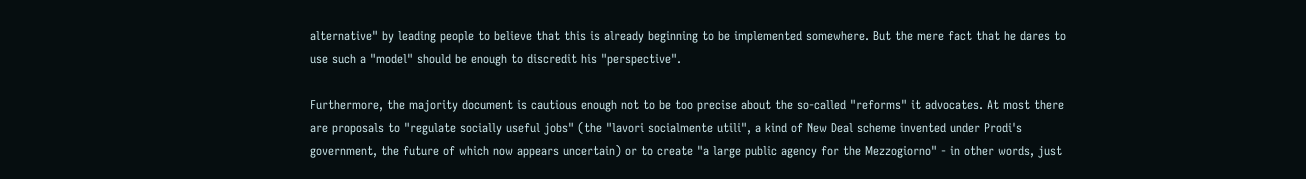alternative" by leading people to believe that this is already beginning to be implemented somewhere. But the mere fact that he dares to use such a "model" should be enough to discredit his "perspective".

Furthermore, the majority document is cautious enough not to be too precise about the so-called "reforms" it advocates. At most there are proposals to "regulate socially useful jobs" (the "lavori socialmente utili", a kind of New Deal scheme invented under Prodi's government, the future of which now appears uncertain) or to create "a large public agency for the Mezzogiorno" - in other words, just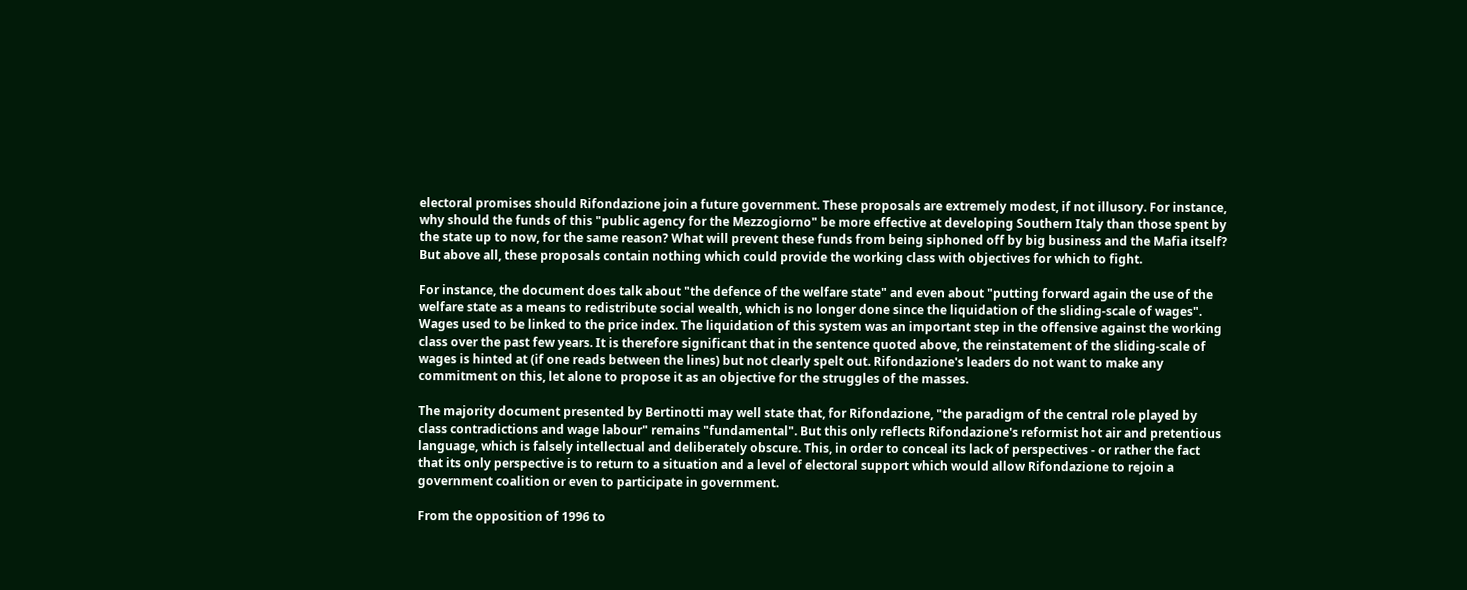electoral promises should Rifondazione join a future government. These proposals are extremely modest, if not illusory. For instance, why should the funds of this "public agency for the Mezzogiorno" be more effective at developing Southern Italy than those spent by the state up to now, for the same reason? What will prevent these funds from being siphoned off by big business and the Mafia itself? But above all, these proposals contain nothing which could provide the working class with objectives for which to fight.

For instance, the document does talk about "the defence of the welfare state" and even about "putting forward again the use of the welfare state as a means to redistribute social wealth, which is no longer done since the liquidation of the sliding-scale of wages". Wages used to be linked to the price index. The liquidation of this system was an important step in the offensive against the working class over the past few years. It is therefore significant that in the sentence quoted above, the reinstatement of the sliding-scale of wages is hinted at (if one reads between the lines) but not clearly spelt out. Rifondazione's leaders do not want to make any commitment on this, let alone to propose it as an objective for the struggles of the masses.

The majority document presented by Bertinotti may well state that, for Rifondazione, "the paradigm of the central role played by class contradictions and wage labour" remains "fundamental". But this only reflects Rifondazione's reformist hot air and pretentious language, which is falsely intellectual and deliberately obscure. This, in order to conceal its lack of perspectives - or rather the fact that its only perspective is to return to a situation and a level of electoral support which would allow Rifondazione to rejoin a government coalition or even to participate in government.

From the opposition of 1996 to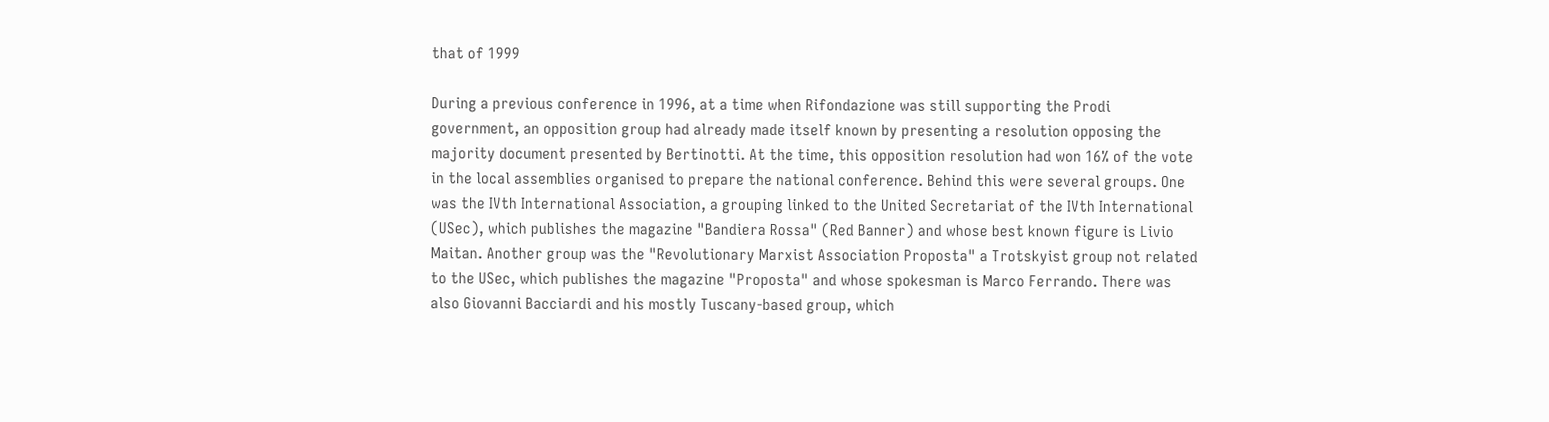that of 1999

During a previous conference in 1996, at a time when Rifondazione was still supporting the Prodi government, an opposition group had already made itself known by presenting a resolution opposing the majority document presented by Bertinotti. At the time, this opposition resolution had won 16% of the vote in the local assemblies organised to prepare the national conference. Behind this were several groups. One was the IVth International Association, a grouping linked to the United Secretariat of the IVth International (USec), which publishes the magazine "Bandiera Rossa" (Red Banner) and whose best known figure is Livio Maitan. Another group was the "Revolutionary Marxist Association Proposta" a Trotskyist group not related to the USec, which publishes the magazine "Proposta" and whose spokesman is Marco Ferrando. There was also Giovanni Bacciardi and his mostly Tuscany-based group, which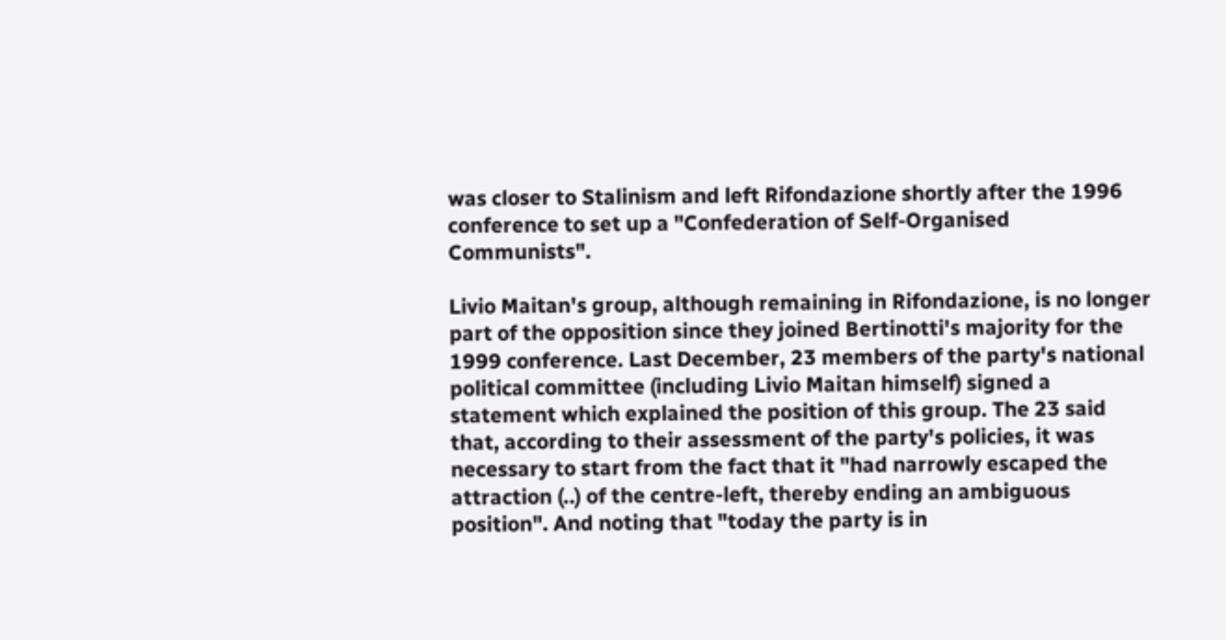was closer to Stalinism and left Rifondazione shortly after the 1996 conference to set up a "Confederation of Self-Organised Communists".

Livio Maitan's group, although remaining in Rifondazione, is no longer part of the opposition since they joined Bertinotti's majority for the 1999 conference. Last December, 23 members of the party's national political committee (including Livio Maitan himself) signed a statement which explained the position of this group. The 23 said that, according to their assessment of the party's policies, it was necessary to start from the fact that it "had narrowly escaped the attraction (..) of the centre-left, thereby ending an ambiguous position". And noting that "today the party is in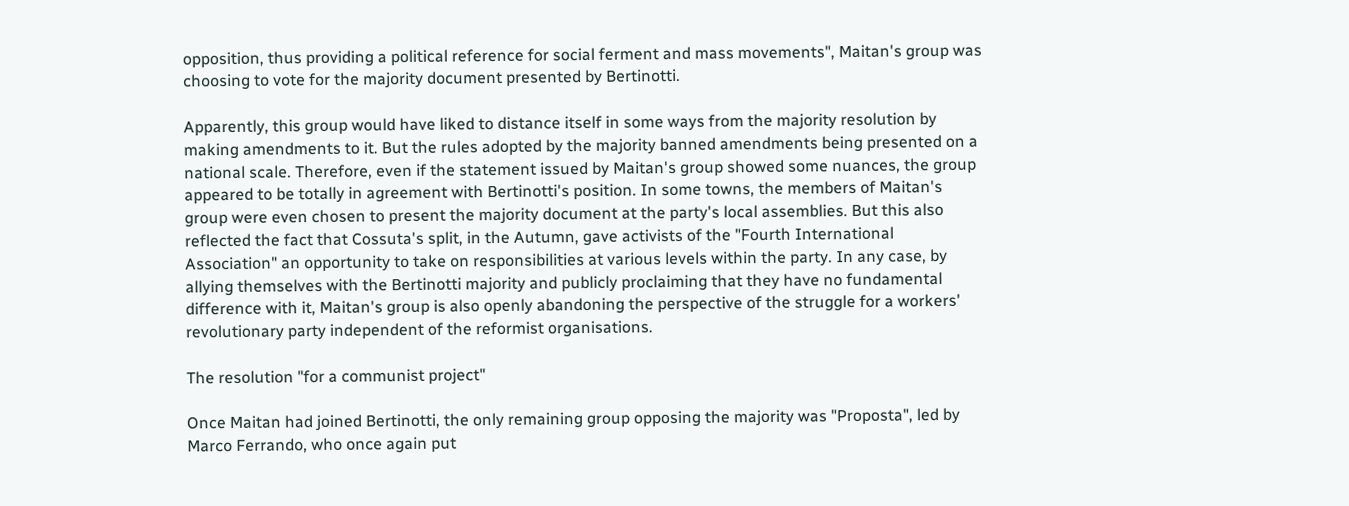opposition, thus providing a political reference for social ferment and mass movements", Maitan's group was choosing to vote for the majority document presented by Bertinotti.

Apparently, this group would have liked to distance itself in some ways from the majority resolution by making amendments to it. But the rules adopted by the majority banned amendments being presented on a national scale. Therefore, even if the statement issued by Maitan's group showed some nuances, the group appeared to be totally in agreement with Bertinotti's position. In some towns, the members of Maitan's group were even chosen to present the majority document at the party's local assemblies. But this also reflected the fact that Cossuta's split, in the Autumn, gave activists of the "Fourth International Association" an opportunity to take on responsibilities at various levels within the party. In any case, by allying themselves with the Bertinotti majority and publicly proclaiming that they have no fundamental difference with it, Maitan's group is also openly abandoning the perspective of the struggle for a workers' revolutionary party independent of the reformist organisations.

The resolution "for a communist project"

Once Maitan had joined Bertinotti, the only remaining group opposing the majority was "Proposta", led by Marco Ferrando, who once again put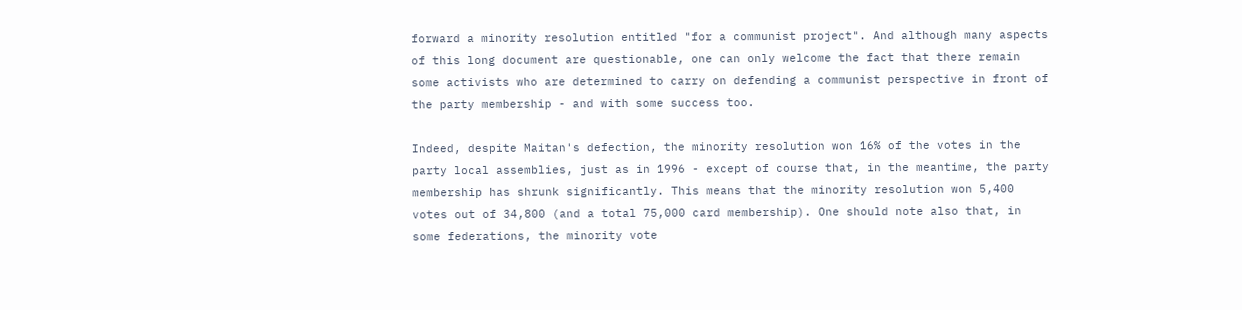forward a minority resolution entitled "for a communist project". And although many aspects of this long document are questionable, one can only welcome the fact that there remain some activists who are determined to carry on defending a communist perspective in front of the party membership - and with some success too.

Indeed, despite Maitan's defection, the minority resolution won 16% of the votes in the party local assemblies, just as in 1996 - except of course that, in the meantime, the party membership has shrunk significantly. This means that the minority resolution won 5,400 votes out of 34,800 (and a total 75,000 card membership). One should note also that, in some federations, the minority vote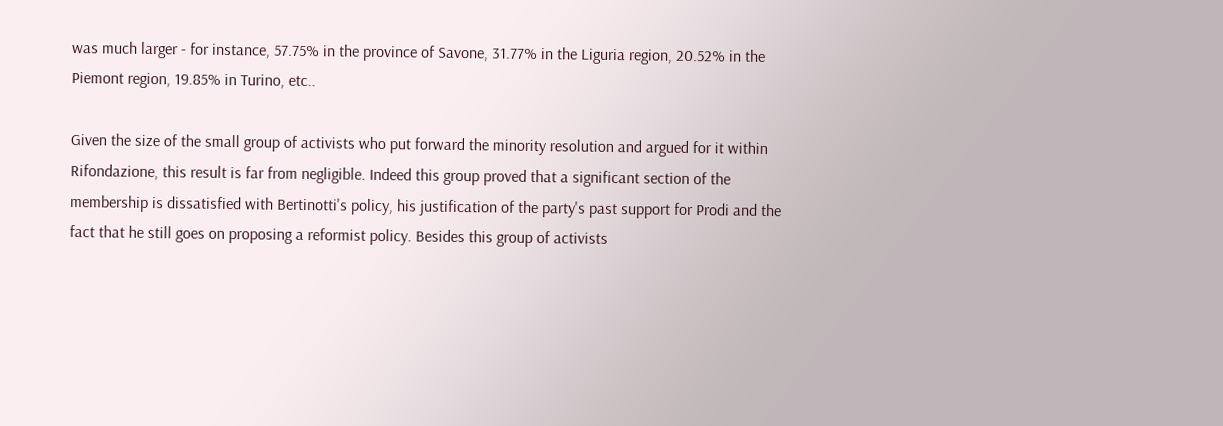was much larger - for instance, 57.75% in the province of Savone, 31.77% in the Liguria region, 20.52% in the Piemont region, 19.85% in Turino, etc..

Given the size of the small group of activists who put forward the minority resolution and argued for it within Rifondazione, this result is far from negligible. Indeed this group proved that a significant section of the membership is dissatisfied with Bertinotti's policy, his justification of the party's past support for Prodi and the fact that he still goes on proposing a reformist policy. Besides this group of activists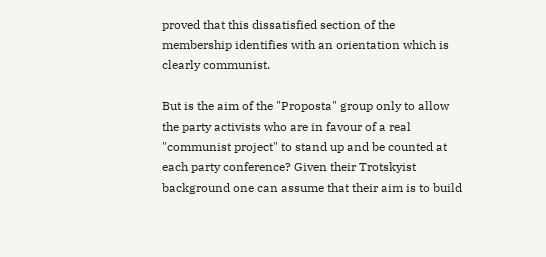proved that this dissatisfied section of the membership identifies with an orientation which is clearly communist.

But is the aim of the "Proposta" group only to allow the party activists who are in favour of a real "communist project" to stand up and be counted at each party conference? Given their Trotskyist background one can assume that their aim is to build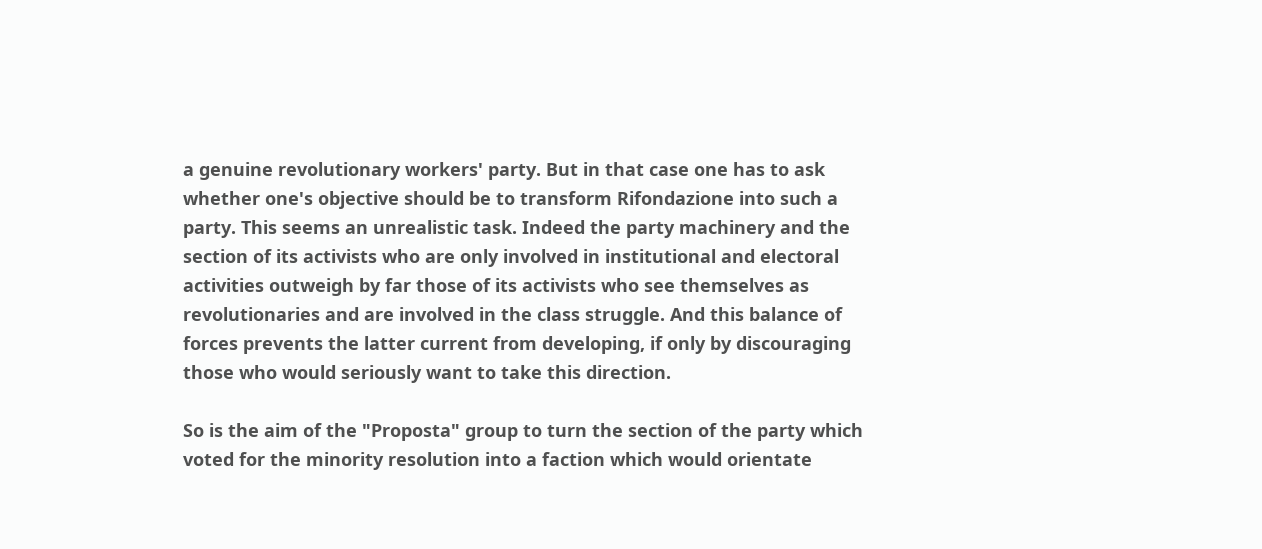a genuine revolutionary workers' party. But in that case one has to ask whether one's objective should be to transform Rifondazione into such a party. This seems an unrealistic task. Indeed the party machinery and the section of its activists who are only involved in institutional and electoral activities outweigh by far those of its activists who see themselves as revolutionaries and are involved in the class struggle. And this balance of forces prevents the latter current from developing, if only by discouraging those who would seriously want to take this direction.

So is the aim of the "Proposta" group to turn the section of the party which voted for the minority resolution into a faction which would orientate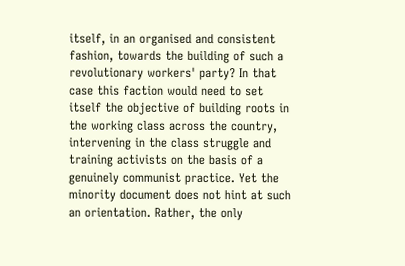itself, in an organised and consistent fashion, towards the building of such a revolutionary workers' party? In that case this faction would need to set itself the objective of building roots in the working class across the country, intervening in the class struggle and training activists on the basis of a genuinely communist practice. Yet the minority document does not hint at such an orientation. Rather, the only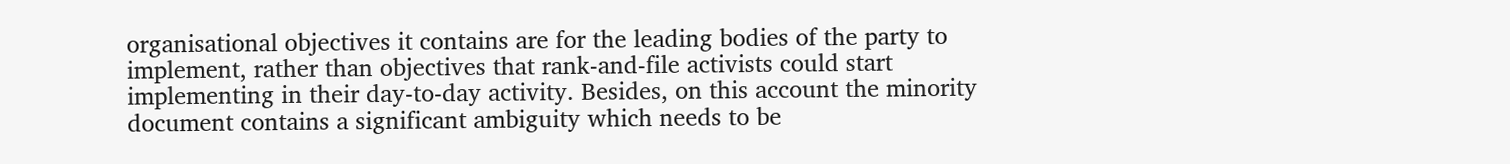organisational objectives it contains are for the leading bodies of the party to implement, rather than objectives that rank-and-file activists could start implementing in their day-to-day activity. Besides, on this account the minority document contains a significant ambiguity which needs to be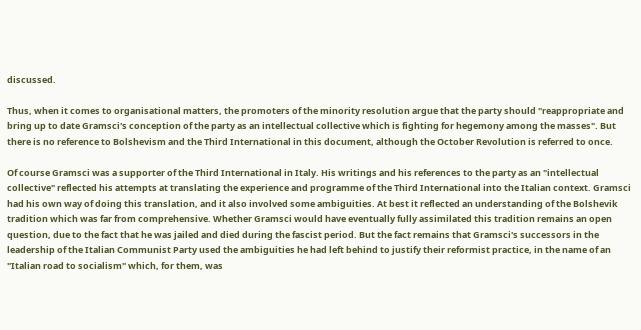discussed.

Thus, when it comes to organisational matters, the promoters of the minority resolution argue that the party should "reappropriate and bring up to date Gramsci's conception of the party as an intellectual collective which is fighting for hegemony among the masses". But there is no reference to Bolshevism and the Third International in this document, although the October Revolution is referred to once.

Of course Gramsci was a supporter of the Third International in Italy. His writings and his references to the party as an "intellectual collective" reflected his attempts at translating the experience and programme of the Third International into the Italian context. Gramsci had his own way of doing this translation, and it also involved some ambiguities. At best it reflected an understanding of the Bolshevik tradition which was far from comprehensive. Whether Gramsci would have eventually fully assimilated this tradition remains an open question, due to the fact that he was jailed and died during the fascist period. But the fact remains that Gramsci's successors in the leadership of the Italian Communist Party used the ambiguities he had left behind to justify their reformist practice, in the name of an "Italian road to socialism" which, for them, was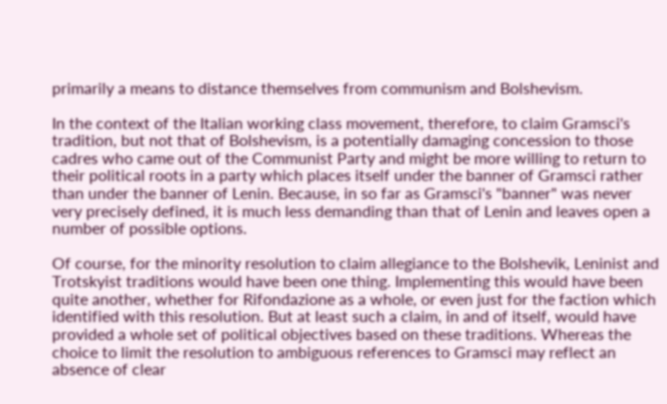primarily a means to distance themselves from communism and Bolshevism.

In the context of the Italian working class movement, therefore, to claim Gramsci's tradition, but not that of Bolshevism, is a potentially damaging concession to those cadres who came out of the Communist Party and might be more willing to return to their political roots in a party which places itself under the banner of Gramsci rather than under the banner of Lenin. Because, in so far as Gramsci's "banner" was never very precisely defined, it is much less demanding than that of Lenin and leaves open a number of possible options.

Of course, for the minority resolution to claim allegiance to the Bolshevik, Leninist and Trotskyist traditions would have been one thing. Implementing this would have been quite another, whether for Rifondazione as a whole, or even just for the faction which identified with this resolution. But at least such a claim, in and of itself, would have provided a whole set of political objectives based on these traditions. Whereas the choice to limit the resolution to ambiguous references to Gramsci may reflect an absence of clear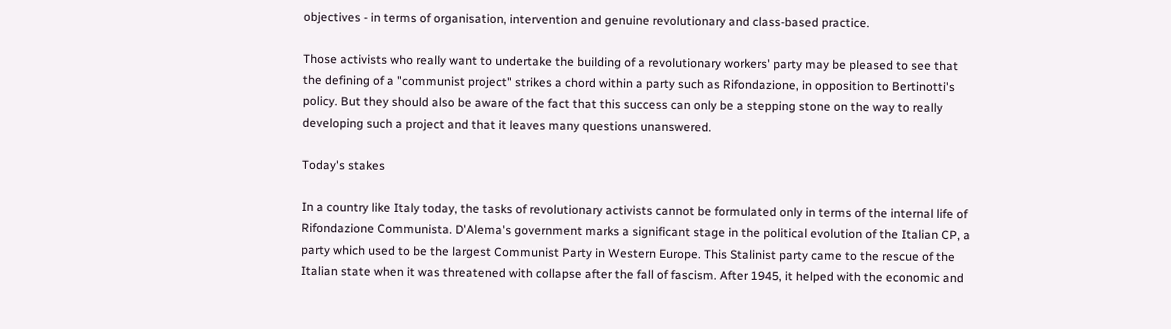objectives - in terms of organisation, intervention and genuine revolutionary and class-based practice.

Those activists who really want to undertake the building of a revolutionary workers' party may be pleased to see that the defining of a "communist project" strikes a chord within a party such as Rifondazione, in opposition to Bertinotti's policy. But they should also be aware of the fact that this success can only be a stepping stone on the way to really developing such a project and that it leaves many questions unanswered.

Today's stakes

In a country like Italy today, the tasks of revolutionary activists cannot be formulated only in terms of the internal life of Rifondazione Communista. D'Alema's government marks a significant stage in the political evolution of the Italian CP, a party which used to be the largest Communist Party in Western Europe. This Stalinist party came to the rescue of the Italian state when it was threatened with collapse after the fall of fascism. After 1945, it helped with the economic and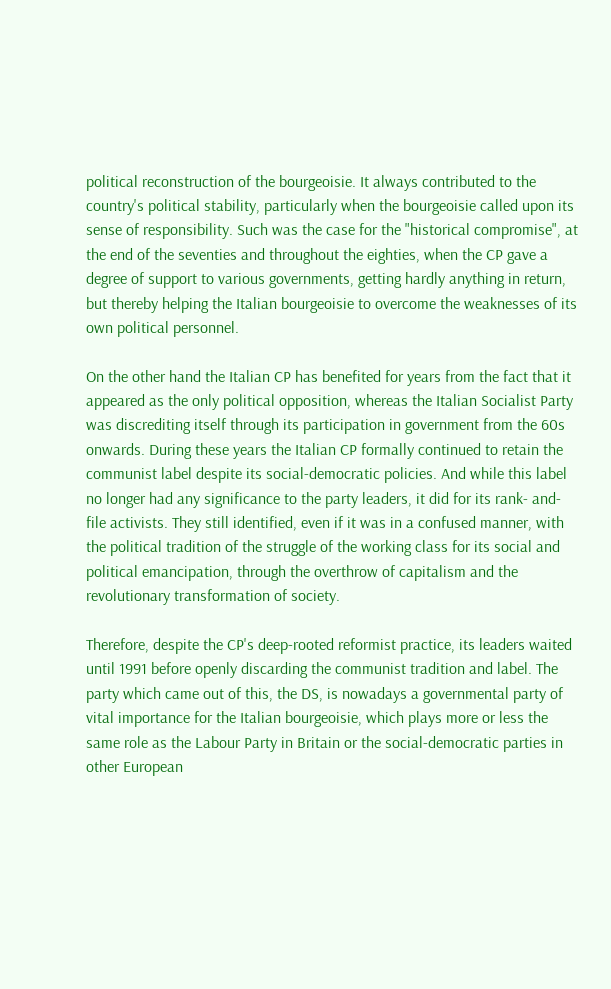political reconstruction of the bourgeoisie. It always contributed to the country's political stability, particularly when the bourgeoisie called upon its sense of responsibility. Such was the case for the "historical compromise", at the end of the seventies and throughout the eighties, when the CP gave a degree of support to various governments, getting hardly anything in return, but thereby helping the Italian bourgeoisie to overcome the weaknesses of its own political personnel.

On the other hand the Italian CP has benefited for years from the fact that it appeared as the only political opposition, whereas the Italian Socialist Party was discrediting itself through its participation in government from the 60s onwards. During these years the Italian CP formally continued to retain the communist label despite its social-democratic policies. And while this label no longer had any significance to the party leaders, it did for its rank- and-file activists. They still identified, even if it was in a confused manner, with the political tradition of the struggle of the working class for its social and political emancipation, through the overthrow of capitalism and the revolutionary transformation of society.

Therefore, despite the CP's deep-rooted reformist practice, its leaders waited until 1991 before openly discarding the communist tradition and label. The party which came out of this, the DS, is nowadays a governmental party of vital importance for the Italian bourgeoisie, which plays more or less the same role as the Labour Party in Britain or the social-democratic parties in other European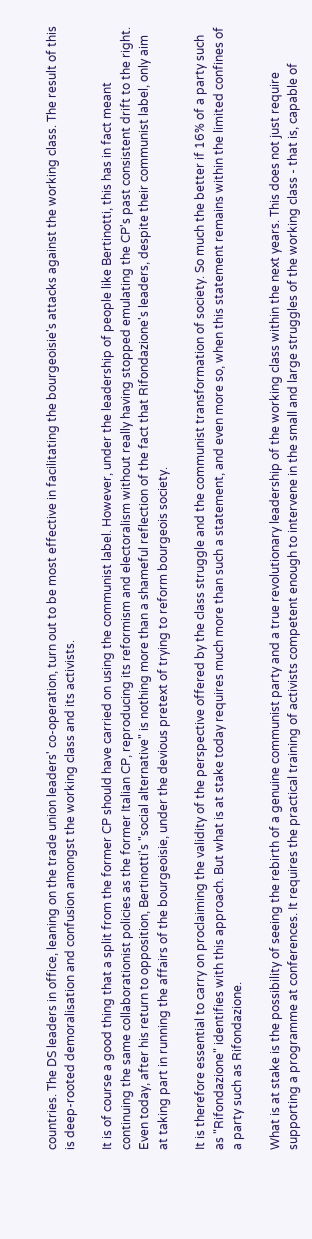countries. The DS leaders in office, leaning on the trade union leaders' co-operation, turn out to be most effective in facilitating the bourgeoisie's attacks against the working class. The result of this is deep-rooted demoralisation and confusion amongst the working class and its activists.

It is of course a good thing that a split from the former CP should have carried on using the communist label. However, under the leadership of people like Bertinotti, this has in fact meant continuing the same collaborationist policies as the former Italian CP, reproducing its reformism and electoralism without really having stopped emulating the CP's past consistent drift to the right. Even today, after his return to opposition, Bertinotti's "social alternative" is nothing more than a shameful reflection of the fact that Rifondazione's leaders, despite their communist label, only aim at taking part in running the affairs of the bourgeoisie, under the devious pretext of trying to reform bourgeois society.

It is therefore essential to carry on proclaiming the validity of the perspective offered by the class struggle and the communist transformation of society. So much the better if 16% of a party such as "Rifondazione" identifies with this approach. But what is at stake today requires much more than such a statement, and even more so, when this statement remains within the limited confines of a party such as Rifondazione.

What is at stake is the possibility of seeing the rebirth of a genuine communist party and a true revolutionary leadership of the working class within the next years. This does not just require supporting a programme at conferences. It requires the practical training of activists competent enough to intervene in the small and large struggles of the working class - that is, capable of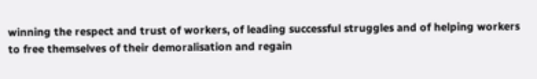winning the respect and trust of workers, of leading successful struggles and of helping workers to free themselves of their demoralisation and regain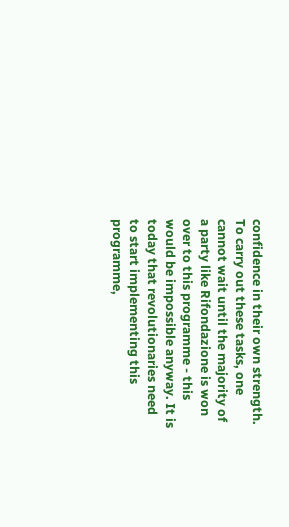confidence in their own strength. To carry out these tasks, one cannot wait until the majority of a party like Rifondazione is won over to this programme - this would be impossible anyway. It is today that revolutionaries need to start implementing this programme,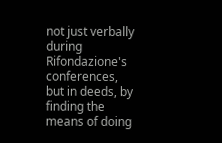not just verbally during Rifondazione's conferences, but in deeds, by finding the means of doing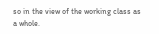so in the view of the working class as a whole.